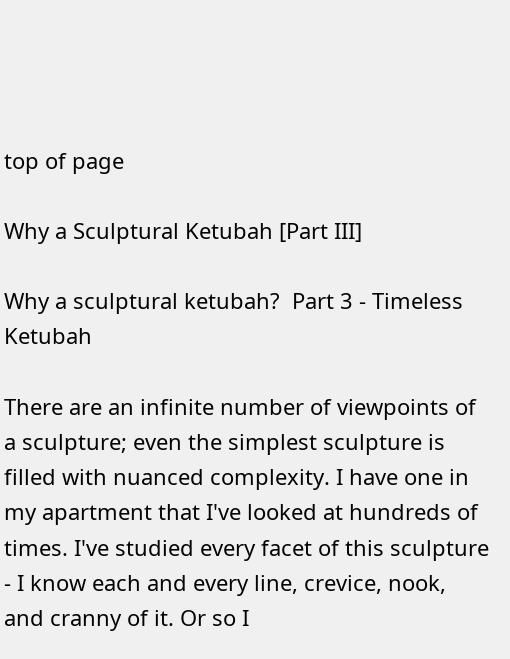top of page

Why a Sculptural Ketubah [Part III]

Why a sculptural ketubah?  Part 3 - Timeless Ketubah

There are an infinite number of viewpoints of a sculpture; even the simplest sculpture is filled with nuanced complexity. I have one in my apartment that I've looked at hundreds of times. I've studied every facet of this sculpture - I know each and every line, crevice, nook, and cranny of it. Or so I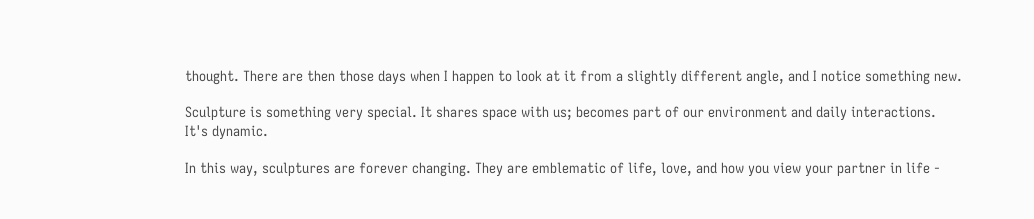thought. There are then those days when I happen to look at it from a slightly different angle, and I notice something new.

Sculpture is something very special. It shares space with us; becomes part of our environment and daily interactions. It's dynamic.

In this way, sculptures are forever changing. They are emblematic of life, love, and how you view your partner in life -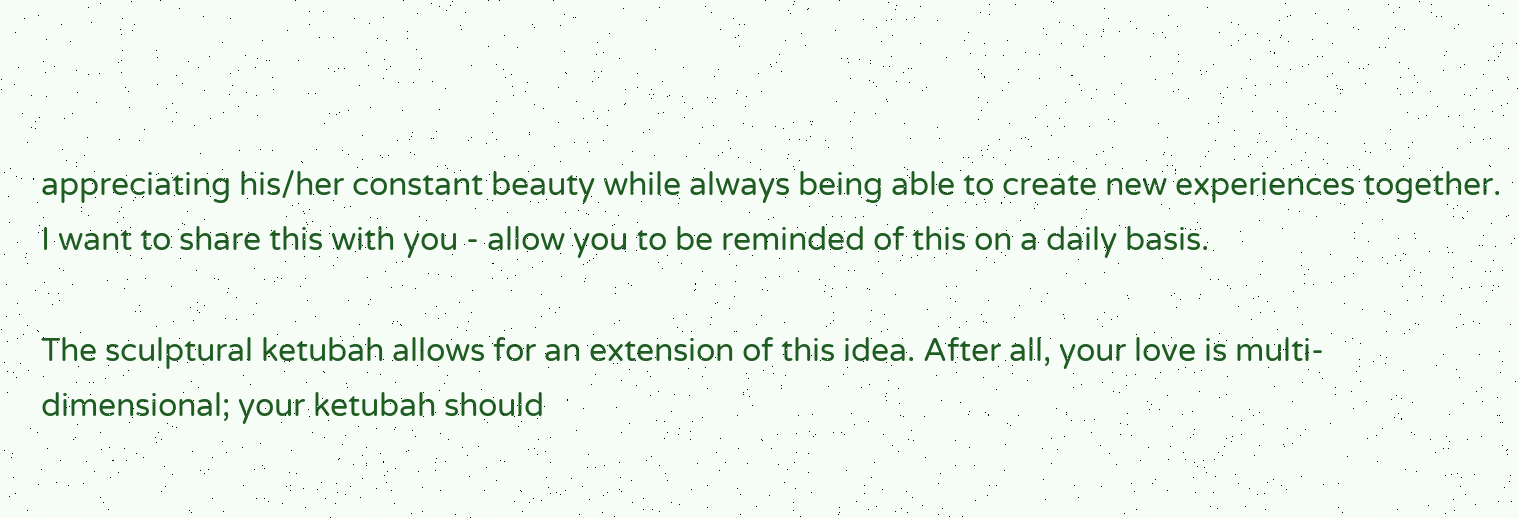appreciating his/her constant beauty while always being able to create new experiences together. I want to share this with you - allow you to be reminded of this on a daily basis.

The sculptural ketubah allows for an extension of this idea. After all, your love is multi-dimensional; your ketubah should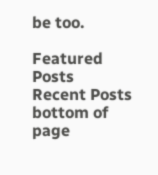be too.

Featured Posts
Recent Posts
bottom of page